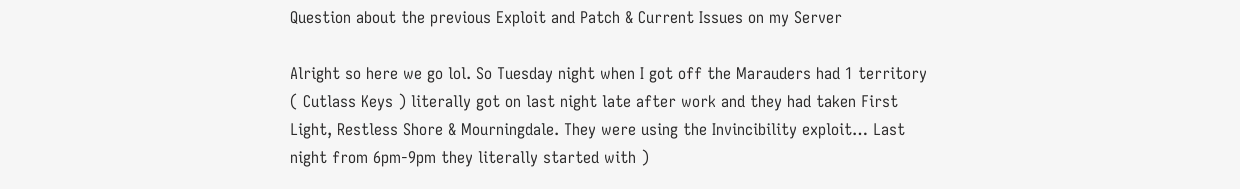Question about the previous Exploit and Patch & Current Issues on my Server

Alright so here we go lol. So Tuesday night when I got off the Marauders had 1 territory ( Cutlass Keys ) literally got on last night late after work and they had taken First Light, Restless Shore & Mourningdale. They were using the Invincibility exploit… Last night from 6pm-9pm they literally started with )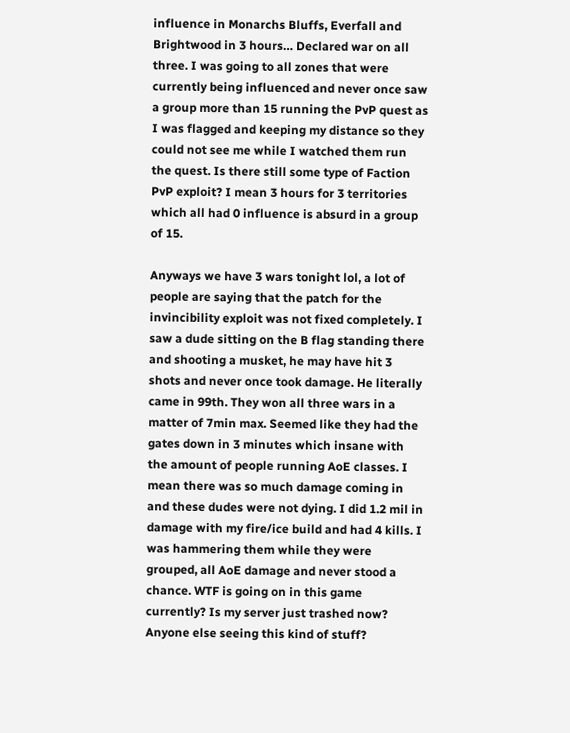influence in Monarchs Bluffs, Everfall and Brightwood in 3 hours… Declared war on all three. I was going to all zones that were currently being influenced and never once saw a group more than 15 running the PvP quest as I was flagged and keeping my distance so they could not see me while I watched them run the quest. Is there still some type of Faction PvP exploit? I mean 3 hours for 3 territories which all had 0 influence is absurd in a group of 15.

Anyways we have 3 wars tonight lol, a lot of people are saying that the patch for the invincibility exploit was not fixed completely. I saw a dude sitting on the B flag standing there and shooting a musket, he may have hit 3 shots and never once took damage. He literally came in 99th. They won all three wars in a matter of 7min max. Seemed like they had the gates down in 3 minutes which insane with the amount of people running AoE classes. I mean there was so much damage coming in and these dudes were not dying. I did 1.2 mil in damage with my fire/ice build and had 4 kills. I was hammering them while they were grouped, all AoE damage and never stood a chance. WTF is going on in this game currently? Is my server just trashed now? Anyone else seeing this kind of stuff?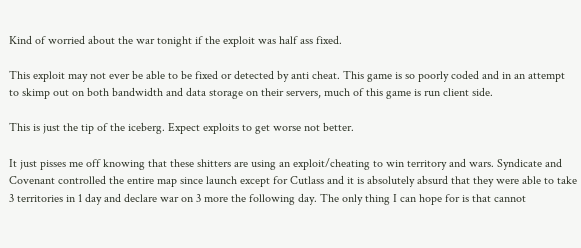Kind of worried about the war tonight if the exploit was half ass fixed.

This exploit may not ever be able to be fixed or detected by anti cheat. This game is so poorly coded and in an attempt to skimp out on both bandwidth and data storage on their servers, much of this game is run client side.

This is just the tip of the iceberg. Expect exploits to get worse not better.

It just pisses me off knowing that these shitters are using an exploit/cheating to win territory and wars. Syndicate and Covenant controlled the entire map since launch except for Cutlass and it is absolutely absurd that they were able to take 3 territories in 1 day and declare war on 3 more the following day. The only thing I can hope for is that cannot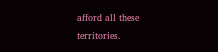afford all these territories.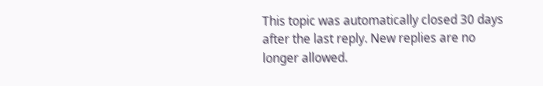This topic was automatically closed 30 days after the last reply. New replies are no longer allowed.